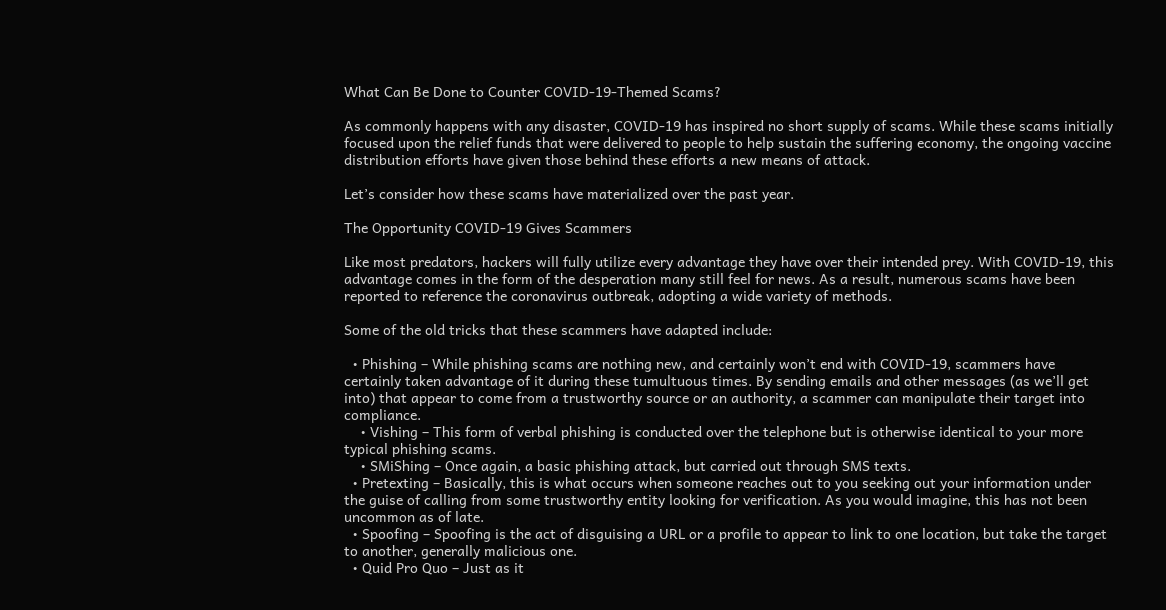What Can Be Done to Counter COVID-19-Themed Scams?

As commonly happens with any disaster, COVID-19 has inspired no short supply of scams. While these scams initially focused upon the relief funds that were delivered to people to help sustain the suffering economy, the ongoing vaccine distribution efforts have given those behind these efforts a new means of attack.

Let’s consider how these scams have materialized over the past year.

The Opportunity COVID-19 Gives Scammers

Like most predators, hackers will fully utilize every advantage they have over their intended prey. With COVID-19, this advantage comes in the form of the desperation many still feel for news. As a result, numerous scams have been reported to reference the coronavirus outbreak, adopting a wide variety of methods.

Some of the old tricks that these scammers have adapted include:

  • Phishing – While phishing scams are nothing new, and certainly won’t end with COVID-19, scammers have certainly taken advantage of it during these tumultuous times. By sending emails and other messages (as we’ll get into) that appear to come from a trustworthy source or an authority, a scammer can manipulate their target into compliance.
    • Vishing – This form of verbal phishing is conducted over the telephone but is otherwise identical to your more typical phishing scams.
    • SMiShing – Once again, a basic phishing attack, but carried out through SMS texts.
  • Pretexting – Basically, this is what occurs when someone reaches out to you seeking out your information under the guise of calling from some trustworthy entity looking for verification. As you would imagine, this has not been uncommon as of late.
  • Spoofing – Spoofing is the act of disguising a URL or a profile to appear to link to one location, but take the target to another, generally malicious one.
  • Quid Pro Quo – Just as it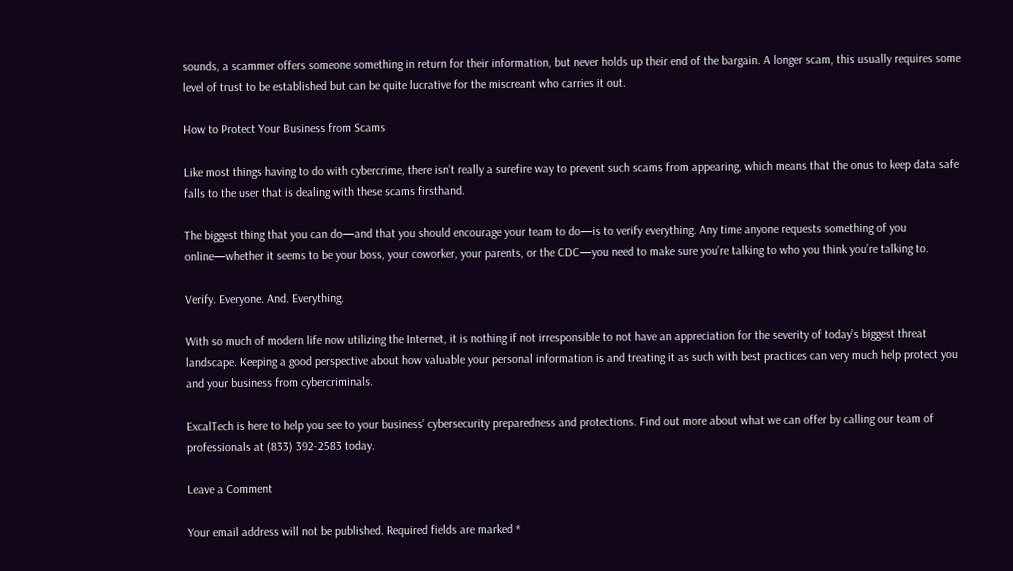sounds, a scammer offers someone something in return for their information, but never holds up their end of the bargain. A longer scam, this usually requires some level of trust to be established but can be quite lucrative for the miscreant who carries it out.

How to Protect Your Business from Scams

Like most things having to do with cybercrime, there isn’t really a surefire way to prevent such scams from appearing, which means that the onus to keep data safe falls to the user that is dealing with these scams firsthand.

The biggest thing that you can do—and that you should encourage your team to do—is to verify everything. Any time anyone requests something of you online—whether it seems to be your boss, your coworker, your parents, or the CDC—you need to make sure you’re talking to who you think you’re talking to.

Verify. Everyone. And. Everything.

With so much of modern life now utilizing the Internet, it is nothing if not irresponsible to not have an appreciation for the severity of today’s biggest threat landscape. Keeping a good perspective about how valuable your personal information is and treating it as such with best practices can very much help protect you and your business from cybercriminals.

ExcalTech is here to help you see to your business’ cybersecurity preparedness and protections. Find out more about what we can offer by calling our team of professionals at (833) 392-2583 today.

Leave a Comment

Your email address will not be published. Required fields are marked *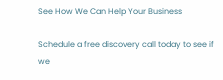See How We Can Help Your Business

Schedule a free discovery call today to see if we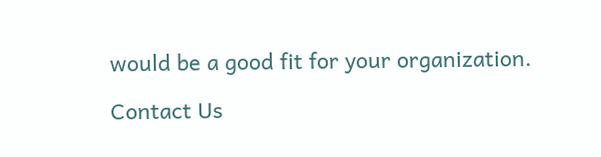would be a good fit for your organization.

Contact Us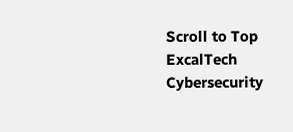Scroll to Top
ExcalTech Cybersecurity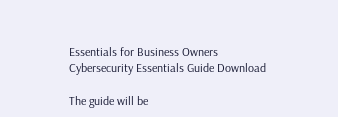Essentials for Business Owners
Cybersecurity Essentials Guide Download

The guide will be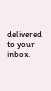delivered to your inbox.